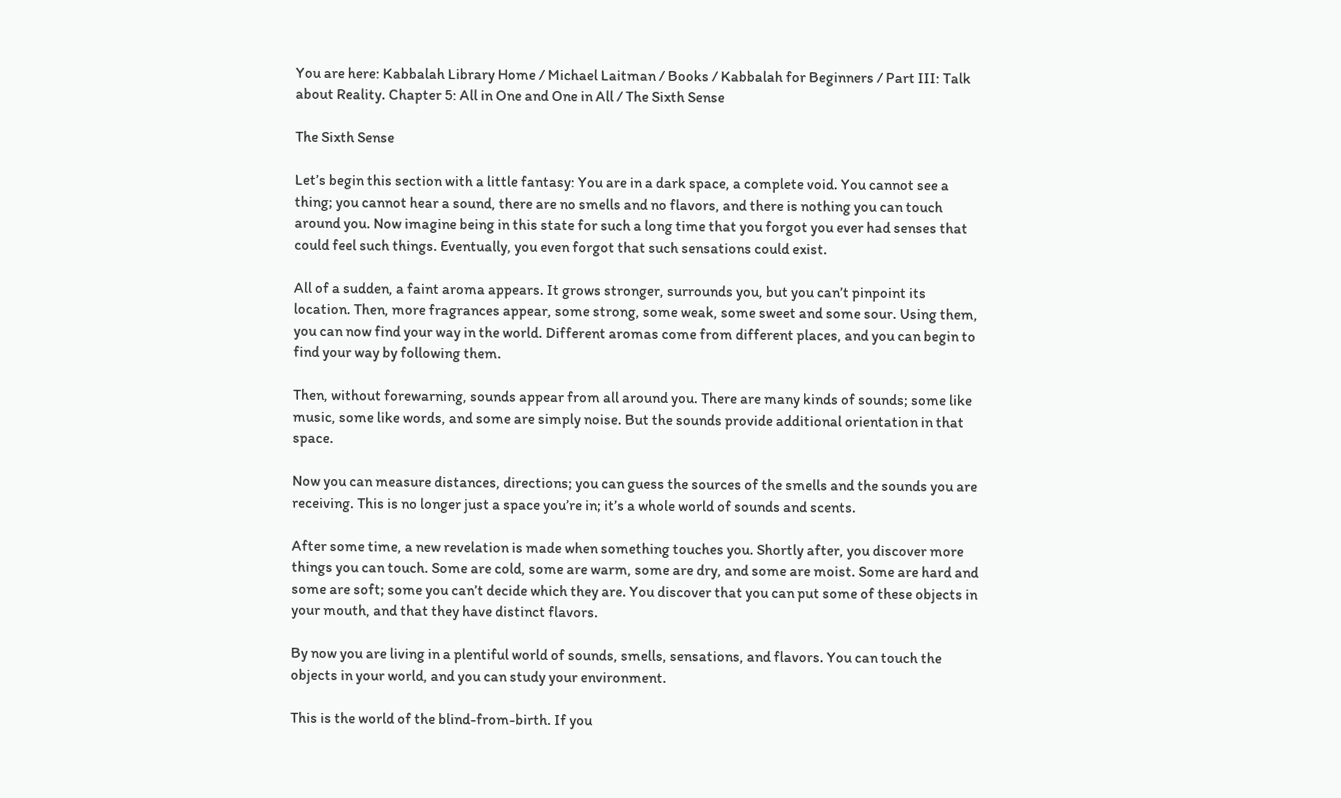You are here: Kabbalah Library Home / Michael Laitman / Books / Kabbalah for Beginners / Part III: Talk about Reality. Chapter 5: All in One and One in All / The Sixth Sense

The Sixth Sense

Let’s begin this section with a little fantasy: You are in a dark space, a complete void. You cannot see a thing; you cannot hear a sound, there are no smells and no flavors, and there is nothing you can touch around you. Now imagine being in this state for such a long time that you forgot you ever had senses that could feel such things. Eventually, you even forgot that such sensations could exist.

All of a sudden, a faint aroma appears. It grows stronger, surrounds you, but you can’t pinpoint its location. Then, more fragrances appear, some strong, some weak, some sweet and some sour. Using them, you can now find your way in the world. Different aromas come from different places, and you can begin to find your way by following them.

Then, without forewarning, sounds appear from all around you. There are many kinds of sounds; some like music, some like words, and some are simply noise. But the sounds provide additional orientation in that space.

Now you can measure distances, directions; you can guess the sources of the smells and the sounds you are receiving. This is no longer just a space you’re in; it’s a whole world of sounds and scents.

After some time, a new revelation is made when something touches you. Shortly after, you discover more things you can touch. Some are cold, some are warm, some are dry, and some are moist. Some are hard and some are soft; some you can’t decide which they are. You discover that you can put some of these objects in your mouth, and that they have distinct flavors.

By now you are living in a plentiful world of sounds, smells, sensations, and flavors. You can touch the objects in your world, and you can study your environment.

This is the world of the blind-from-birth. If you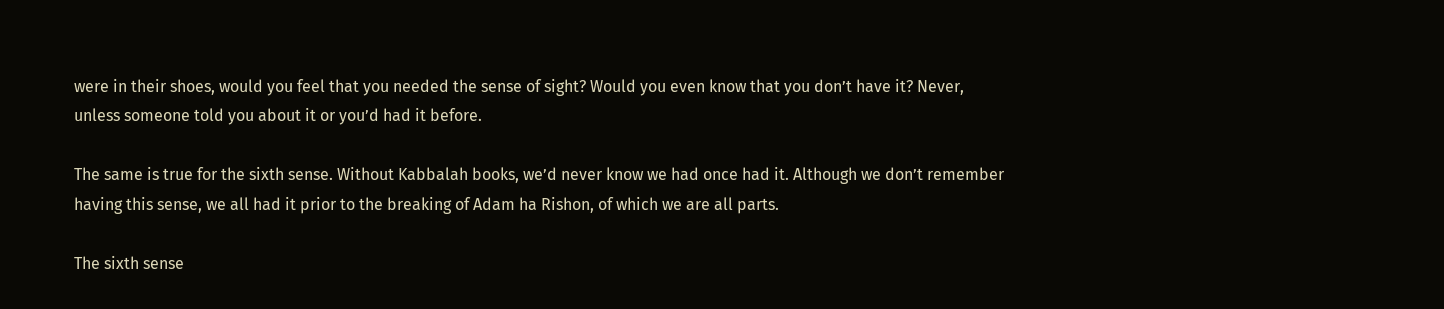were in their shoes, would you feel that you needed the sense of sight? Would you even know that you don’t have it? Never, unless someone told you about it or you’d had it before.

The same is true for the sixth sense. Without Kabbalah books, we’d never know we had once had it. Although we don’t remember having this sense, we all had it prior to the breaking of Adam ha Rishon, of which we are all parts.

The sixth sense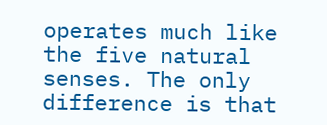operates much like the five natural senses. The only difference is that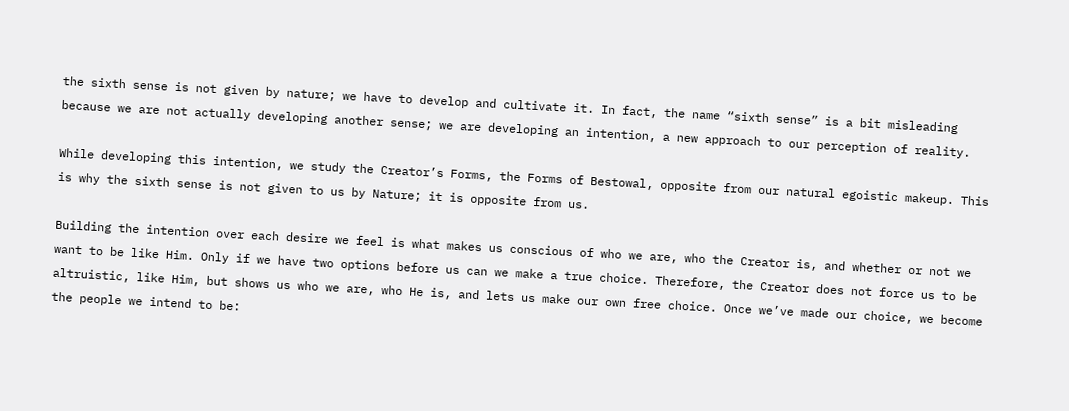the sixth sense is not given by nature; we have to develop and cultivate it. In fact, the name “sixth sense” is a bit misleading because we are not actually developing another sense; we are developing an intention, a new approach to our perception of reality.

While developing this intention, we study the Creator’s Forms, the Forms of Bestowal, opposite from our natural egoistic makeup. This is why the sixth sense is not given to us by Nature; it is opposite from us.

Building the intention over each desire we feel is what makes us conscious of who we are, who the Creator is, and whether or not we want to be like Him. Only if we have two options before us can we make a true choice. Therefore, the Creator does not force us to be altruistic, like Him, but shows us who we are, who He is, and lets us make our own free choice. Once we’ve made our choice, we become the people we intend to be: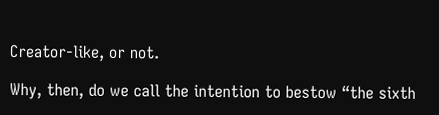Creator-like, or not.

Why, then, do we call the intention to bestow “the sixth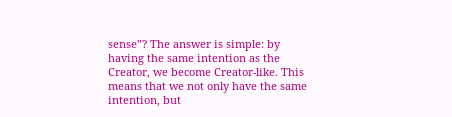sense”? The answer is simple: by having the same intention as the Creator, we become Creator-like. This means that we not only have the same intention, but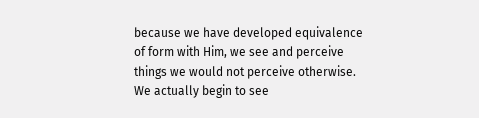because we have developed equivalence of form with Him, we see and perceive things we would not perceive otherwise. We actually begin to see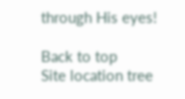through His eyes!

Back to top
Site location tree